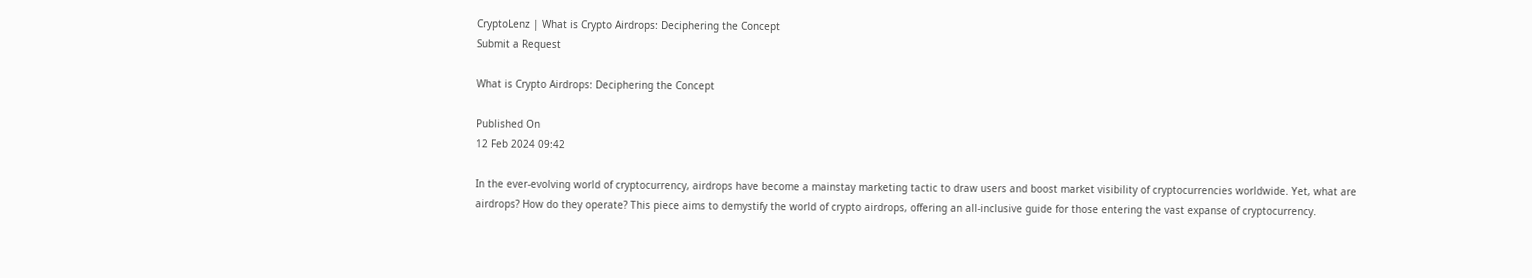CryptoLenz | What is Crypto Airdrops: Deciphering the Concept
Submit a Request

What is Crypto Airdrops: Deciphering the Concept

Published On
12 Feb 2024 09:42

In the ever-evolving world of cryptocurrency, airdrops have become a mainstay marketing tactic to draw users and boost market visibility of cryptocurrencies worldwide. Yet, what are airdrops? How do they operate? This piece aims to demystify the world of crypto airdrops, offering an all-inclusive guide for those entering the vast expanse of cryptocurrency.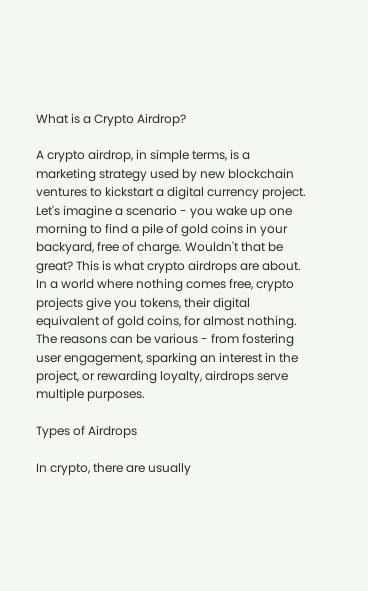What is a Crypto Airdrop?

A crypto airdrop, in simple terms, is a marketing strategy used by new blockchain ventures to kickstart a digital currency project. Let's imagine a scenario - you wake up one morning to find a pile of gold coins in your backyard, free of charge. Wouldn't that be great? This is what crypto airdrops are about. In a world where nothing comes free, crypto projects give you tokens, their digital equivalent of gold coins, for almost nothing. The reasons can be various - from fostering user engagement, sparking an interest in the project, or rewarding loyalty, airdrops serve multiple purposes.

Types of Airdrops

In crypto, there are usually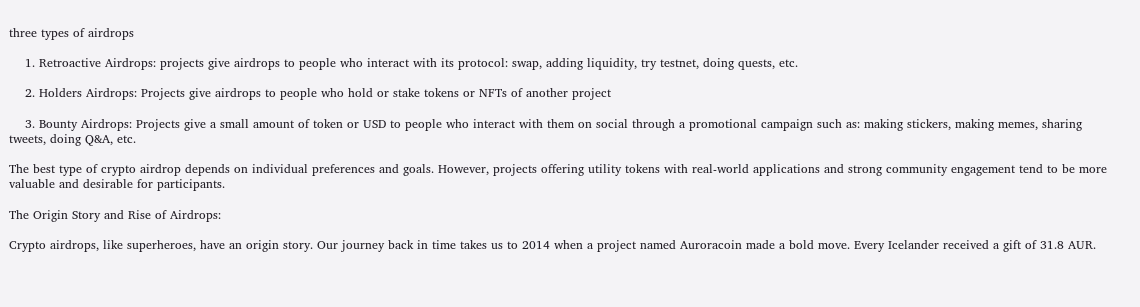three types of airdrops

    1. Retroactive Airdrops: projects give airdrops to people who interact with its protocol: swap, adding liquidity, try testnet, doing quests, etc.

    2. Holders Airdrops: Projects give airdrops to people who hold or stake tokens or NFTs of another project

    3. Bounty Airdrops: Projects give a small amount of token or USD to people who interact with them on social through a promotional campaign such as: making stickers, making memes, sharing tweets, doing Q&A, etc.

The best type of crypto airdrop depends on individual preferences and goals. However, projects offering utility tokens with real-world applications and strong community engagement tend to be more valuable and desirable for participants.

The Origin Story and Rise of Airdrops:

Crypto airdrops, like superheroes, have an origin story. Our journey back in time takes us to 2014 when a project named Auroracoin made a bold move. Every Icelander received a gift of 31.8 AUR.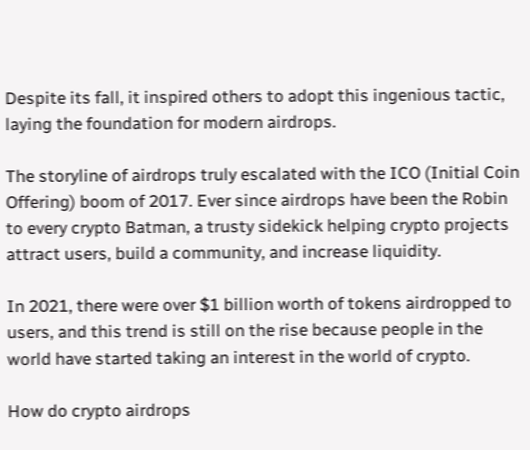Despite its fall, it inspired others to adopt this ingenious tactic, laying the foundation for modern airdrops.

The storyline of airdrops truly escalated with the ICO (Initial Coin Offering) boom of 2017. Ever since airdrops have been the Robin to every crypto Batman, a trusty sidekick helping crypto projects attract users, build a community, and increase liquidity.

In 2021, there were over $1 billion worth of tokens airdropped to users, and this trend is still on the rise because people in the world have started taking an interest in the world of crypto.

How do crypto airdrops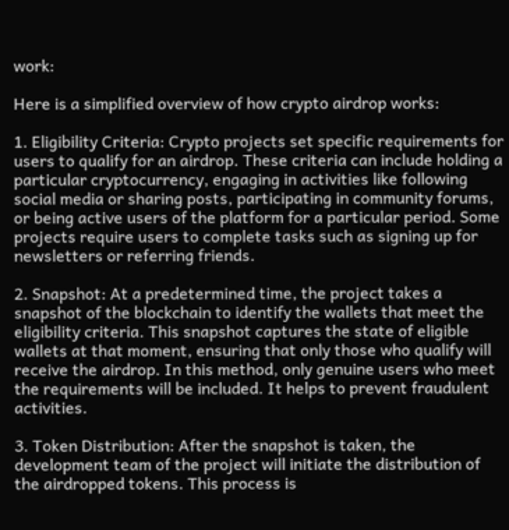work:

Here is a simplified overview of how crypto airdrop works:

1. Eligibility Criteria: Crypto projects set specific requirements for users to qualify for an airdrop. These criteria can include holding a particular cryptocurrency, engaging in activities like following social media or sharing posts, participating in community forums, or being active users of the platform for a particular period. Some projects require users to complete tasks such as signing up for newsletters or referring friends.

2. Snapshot: At a predetermined time, the project takes a snapshot of the blockchain to identify the wallets that meet the eligibility criteria. This snapshot captures the state of eligible wallets at that moment, ensuring that only those who qualify will receive the airdrop. In this method, only genuine users who meet the requirements will be included. It helps to prevent fraudulent activities.

3. Token Distribution: After the snapshot is taken, the development team of the project will initiate the distribution of the airdropped tokens. This process is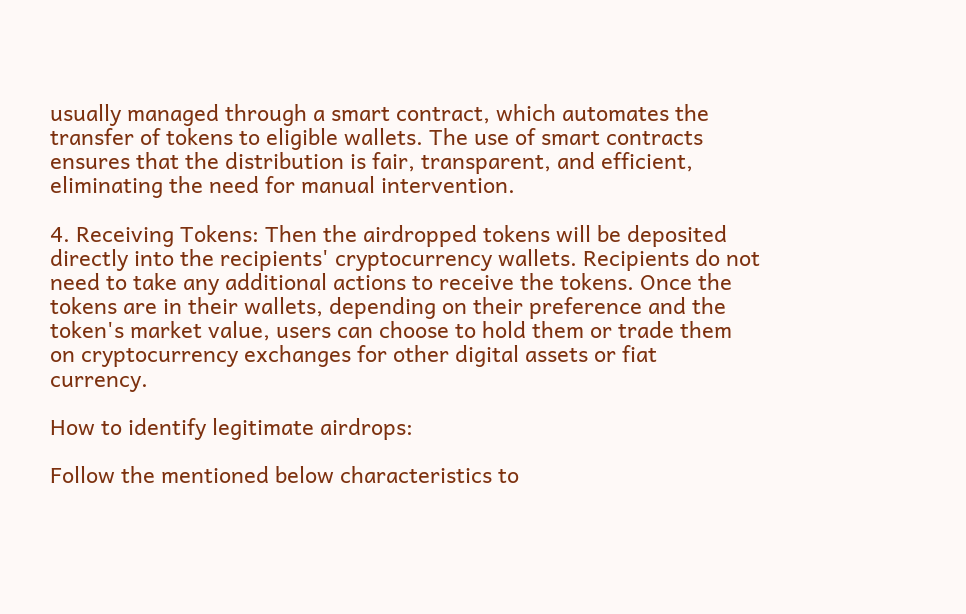usually managed through a smart contract, which automates the transfer of tokens to eligible wallets. The use of smart contracts ensures that the distribution is fair, transparent, and efficient, eliminating the need for manual intervention.

4. Receiving Tokens: Then the airdropped tokens will be deposited directly into the recipients' cryptocurrency wallets. Recipients do not need to take any additional actions to receive the tokens. Once the tokens are in their wallets, depending on their preference and the token's market value, users can choose to hold them or trade them on cryptocurrency exchanges for other digital assets or fiat currency.

How to identify legitimate airdrops:

Follow the mentioned below characteristics to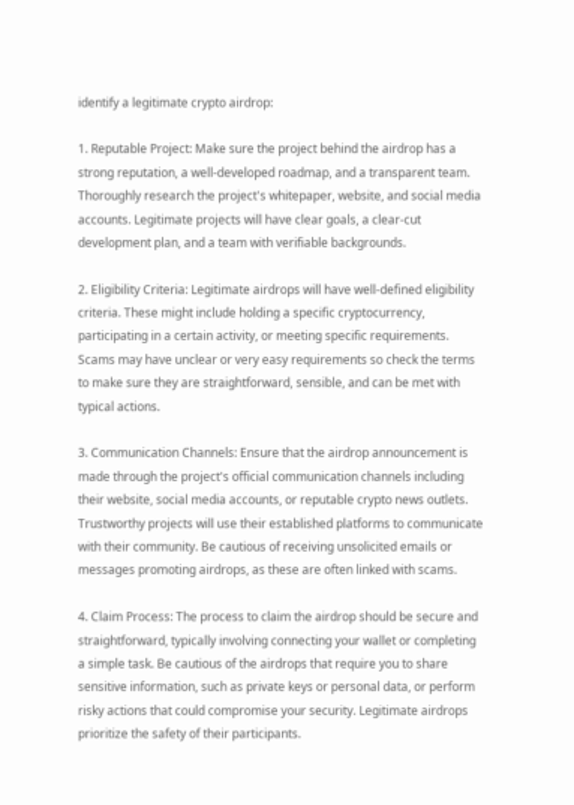identify a legitimate crypto airdrop:

1. Reputable Project: Make sure the project behind the airdrop has a strong reputation, a well-developed roadmap, and a transparent team. Thoroughly research the project's whitepaper, website, and social media accounts. Legitimate projects will have clear goals, a clear-cut development plan, and a team with verifiable backgrounds.

2. Eligibility Criteria: Legitimate airdrops will have well-defined eligibility criteria. These might include holding a specific cryptocurrency, participating in a certain activity, or meeting specific requirements. Scams may have unclear or very easy requirements so check the terms to make sure they are straightforward, sensible, and can be met with typical actions.

3. Communication Channels: Ensure that the airdrop announcement is made through the project's official communication channels including their website, social media accounts, or reputable crypto news outlets. Trustworthy projects will use their established platforms to communicate with their community. Be cautious of receiving unsolicited emails or messages promoting airdrops, as these are often linked with scams.

4. Claim Process: The process to claim the airdrop should be secure and straightforward, typically involving connecting your wallet or completing a simple task. Be cautious of the airdrops that require you to share sensitive information, such as private keys or personal data, or perform risky actions that could compromise your security. Legitimate airdrops prioritize the safety of their participants.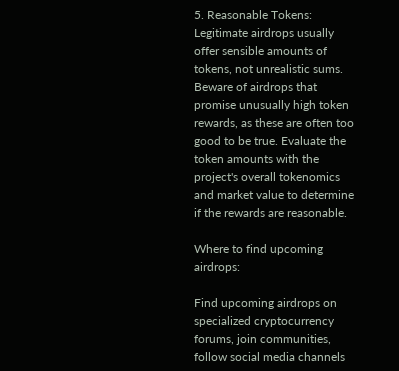5. Reasonable Tokens: Legitimate airdrops usually offer sensible amounts of tokens, not unrealistic sums. Beware of airdrops that promise unusually high token rewards, as these are often too good to be true. Evaluate the token amounts with the project's overall tokenomics and market value to determine if the rewards are reasonable.

Where to find upcoming airdrops:

Find upcoming airdrops on specialized cryptocurrency forums, join communities, follow social media channels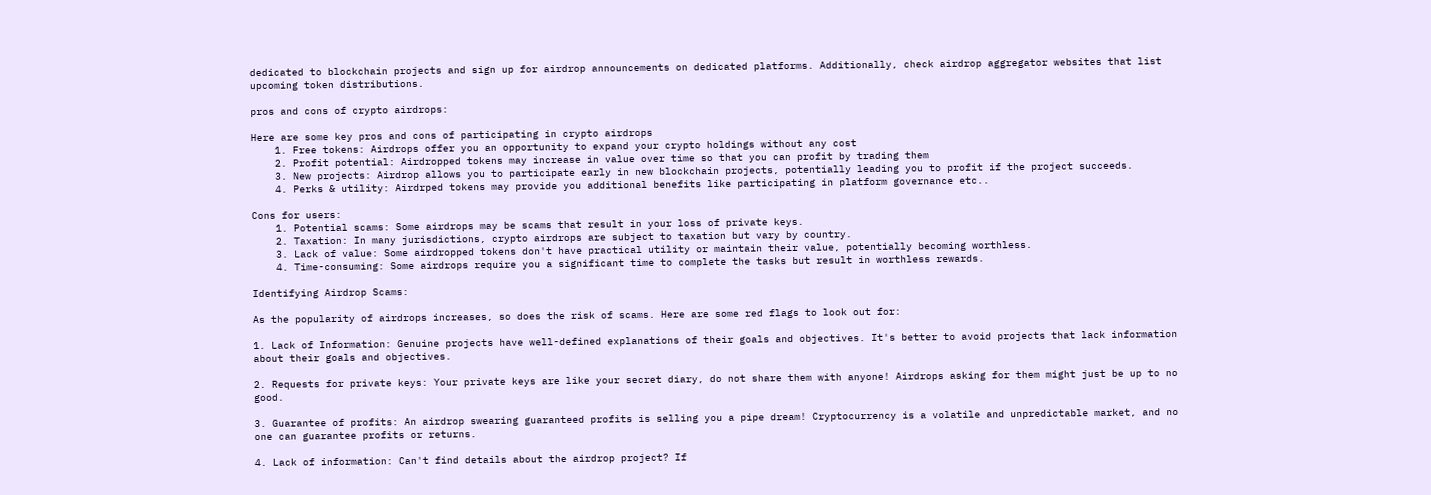dedicated to blockchain projects and sign up for airdrop announcements on dedicated platforms. Additionally, check airdrop aggregator websites that list upcoming token distributions.

pros and cons of crypto airdrops:

Here are some key pros and cons of participating in crypto airdrops
    1. Free tokens: Airdrops offer you an opportunity to expand your crypto holdings without any cost
    2. Profit potential: Airdropped tokens may increase in value over time so that you can profit by trading them
    3. New projects: Airdrop allows you to participate early in new blockchain projects, potentially leading you to profit if the project succeeds.
    4. Perks & utility: Airdrped tokens may provide you additional benefits like participating in platform governance etc..

Cons for users:
    1. Potential scams: Some airdrops may be scams that result in your loss of private keys.
    2. Taxation: In many jurisdictions, crypto airdrops are subject to taxation but vary by country.
    3. Lack of value: Some airdropped tokens don't have practical utility or maintain their value, potentially becoming worthless.
    4. Time-consuming: Some airdrops require you a significant time to complete the tasks but result in worthless rewards.

Identifying Airdrop Scams:

As the popularity of airdrops increases, so does the risk of scams. Here are some red flags to look out for:

1. Lack of Information: Genuine projects have well-defined explanations of their goals and objectives. It's better to avoid projects that lack information about their goals and objectives.

2. Requests for private keys: Your private keys are like your secret diary, do not share them with anyone! Airdrops asking for them might just be up to no good.

3. Guarantee of profits: An airdrop swearing guaranteed profits is selling you a pipe dream! Cryptocurrency is a volatile and unpredictable market, and no one can guarantee profits or returns.

4. Lack of information: Can't find details about the airdrop project? If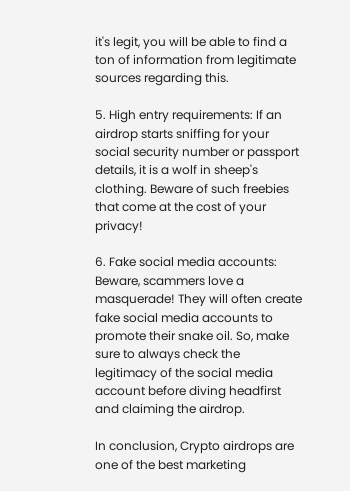it's legit, you will be able to find a ton of information from legitimate sources regarding this.

5. High entry requirements: If an airdrop starts sniffing for your social security number or passport details, it is a wolf in sheep's clothing. Beware of such freebies that come at the cost of your privacy!

6. Fake social media accounts: Beware, scammers love a masquerade! They will often create fake social media accounts to promote their snake oil. So, make sure to always check the legitimacy of the social media account before diving headfirst and claiming the airdrop.

In conclusion, Crypto airdrops are one of the best marketing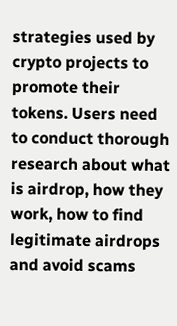strategies used by crypto projects to promote their tokens. Users need to conduct thorough research about what is airdrop, how they work, how to find legitimate airdrops and avoid scams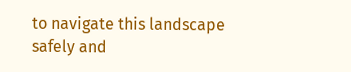to navigate this landscape safely and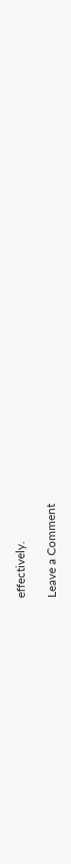effectively.

Leave a Comment